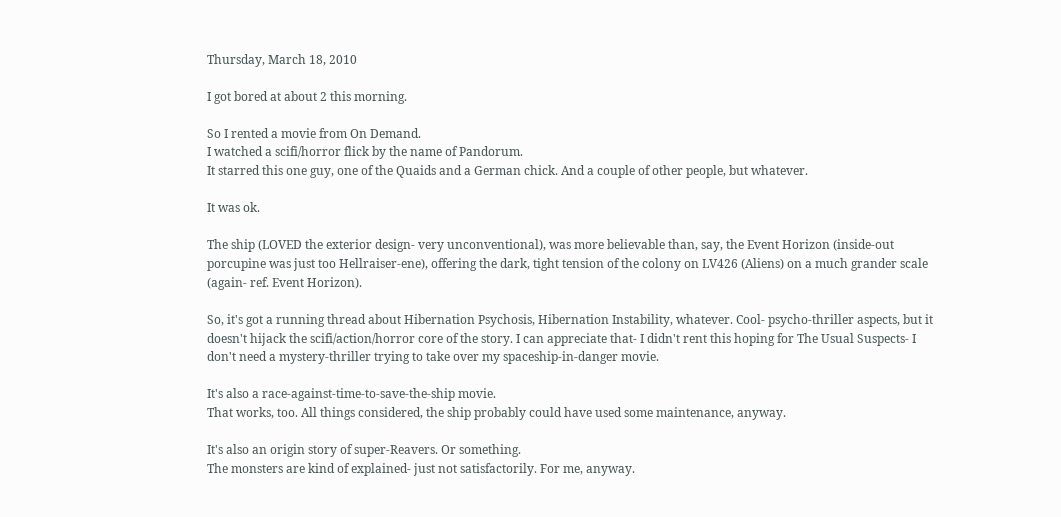Thursday, March 18, 2010

I got bored at about 2 this morning.

So I rented a movie from On Demand.
I watched a scifi/horror flick by the name of Pandorum.
It starred this one guy, one of the Quaids and a German chick. And a couple of other people, but whatever.

It was ok.

The ship (LOVED the exterior design- very unconventional), was more believable than, say, the Event Horizon (inside-out porcupine was just too Hellraiser-ene), offering the dark, tight tension of the colony on LV426 (Aliens) on a much grander scale (again- ref. Event Horizon).

So, it's got a running thread about Hibernation Psychosis, Hibernation Instability, whatever. Cool- psycho-thriller aspects, but it doesn't hijack the scifi/action/horror core of the story. I can appreciate that- I didn't rent this hoping for The Usual Suspects- I don't need a mystery-thriller trying to take over my spaceship-in-danger movie.

It's also a race-against-time-to-save-the-ship movie.
That works, too. All things considered, the ship probably could have used some maintenance, anyway.

It's also an origin story of super-Reavers. Or something.
The monsters are kind of explained- just not satisfactorily. For me, anyway.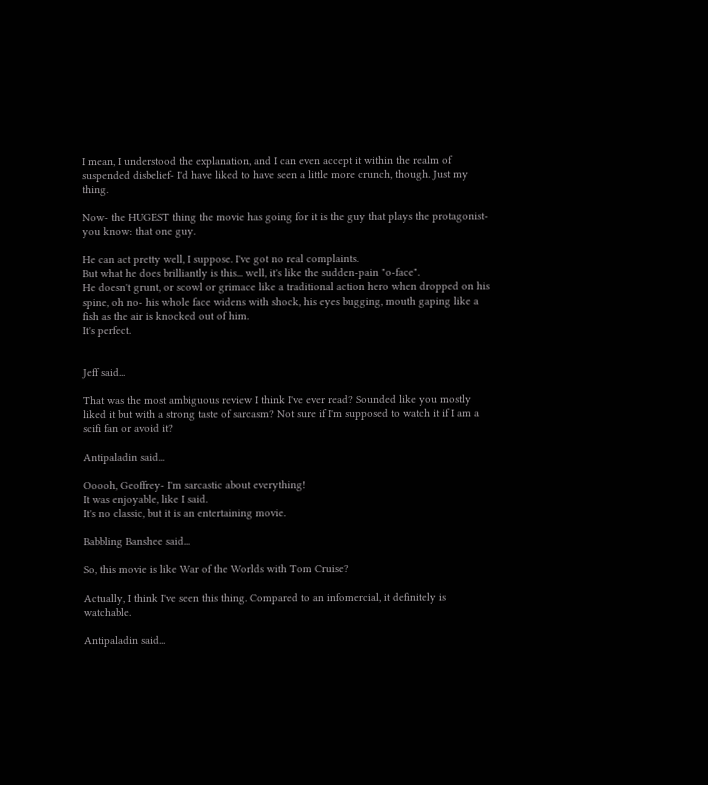I mean, I understood the explanation, and I can even accept it within the realm of suspended disbelief- I'd have liked to have seen a little more crunch, though. Just my thing.

Now- the HUGEST thing the movie has going for it is the guy that plays the protagonist- you know: that one guy.

He can act pretty well, I suppose. I've got no real complaints.
But what he does brilliantly is this... well, it's like the sudden-pain "o-face".
He doesn't grunt, or scowl or grimace like a traditional action hero when dropped on his spine, oh no- his whole face widens with shock, his eyes bugging, mouth gaping like a fish as the air is knocked out of him.
It's perfect.


Jeff said...

That was the most ambiguous review I think I've ever read? Sounded like you mostly liked it but with a strong taste of sarcasm? Not sure if I'm supposed to watch it if I am a scifi fan or avoid it?

Antipaladin said...

Ooooh, Geoffrey- I'm sarcastic about everything!
It was enjoyable, like I said.
It's no classic, but it is an entertaining movie.

Babbling Banshee said...

So, this movie is like War of the Worlds with Tom Cruise?

Actually, I think I've seen this thing. Compared to an infomercial, it definitely is watchable.

Antipaladin said...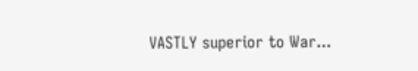VASTLY superior to War...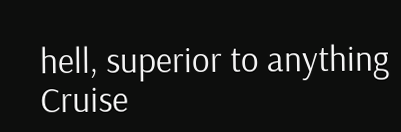hell, superior to anything Cruise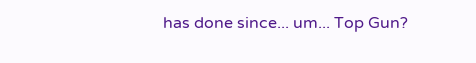has done since... um... Top Gun?